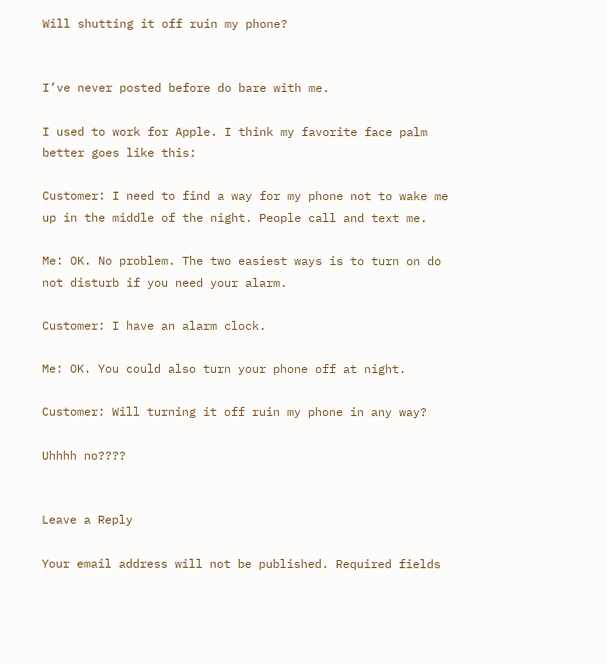Will shutting it off ruin my phone?


I’ve never posted before do bare with me.

I used to work for Apple. I think my favorite face palm better goes like this:

Customer: I need to find a way for my phone not to wake me up in the middle of the night. People call and text me.

Me: OK. No problem. The two easiest ways is to turn on do not disturb if you need your alarm.

Customer: I have an alarm clock.

Me: OK. You could also turn your phone off at night.

Customer: Will turning it off ruin my phone in any way?

Uhhhh no????


Leave a Reply

Your email address will not be published. Required fields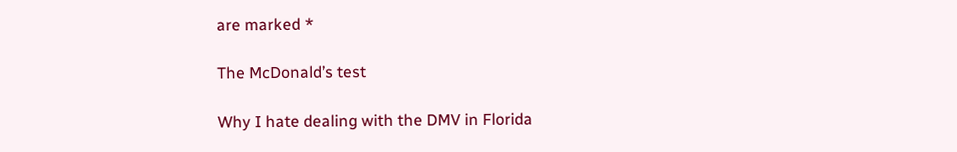are marked *

The McDonald’s test

Why I hate dealing with the DMV in Florida